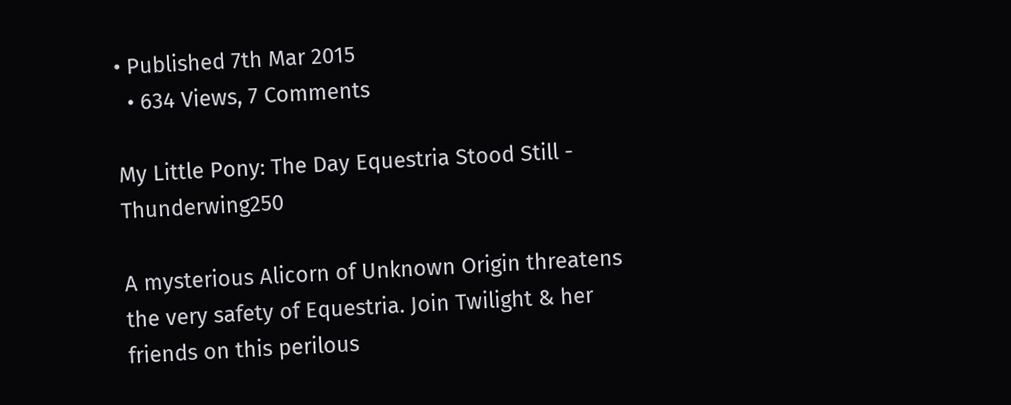• Published 7th Mar 2015
  • 634 Views, 7 Comments

My Little Pony: The Day Equestria Stood Still - Thunderwing250

A mysterious Alicorn of Unknown Origin threatens the very safety of Equestria. Join Twilight & her friends on this perilous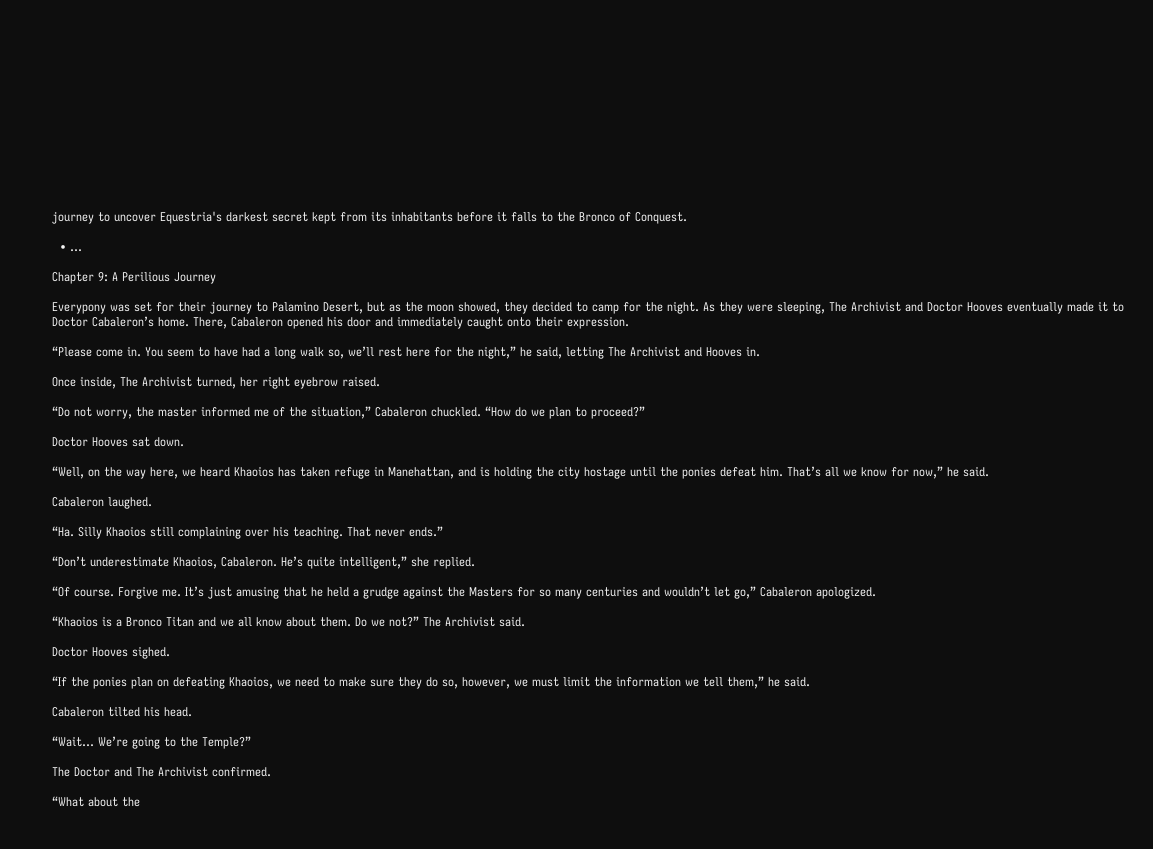journey to uncover Equestria's darkest secret kept from its inhabitants before it falls to the Bronco of Conquest.

  • ...

Chapter 9: A Perilious Journey

Everypony was set for their journey to Palamino Desert, but as the moon showed, they decided to camp for the night. As they were sleeping, The Archivist and Doctor Hooves eventually made it to Doctor Cabaleron’s home. There, Cabaleron opened his door and immediately caught onto their expression.

“Please come in. You seem to have had a long walk so, we’ll rest here for the night,” he said, letting The Archivist and Hooves in.

Once inside, The Archivist turned, her right eyebrow raised.

“Do not worry, the master informed me of the situation,” Cabaleron chuckled. “How do we plan to proceed?”

Doctor Hooves sat down.

“Well, on the way here, we heard Khaoios has taken refuge in Manehattan, and is holding the city hostage until the ponies defeat him. That’s all we know for now,” he said.

Cabaleron laughed.

“Ha. Silly Khaoios still complaining over his teaching. That never ends.”

“Don’t underestimate Khaoios, Cabaleron. He’s quite intelligent,” she replied.

“Of course. Forgive me. It’s just amusing that he held a grudge against the Masters for so many centuries and wouldn’t let go,” Cabaleron apologized.

“Khaoios is a Bronco Titan and we all know about them. Do we not?” The Archivist said.

Doctor Hooves sighed.

“If the ponies plan on defeating Khaoios, we need to make sure they do so, however, we must limit the information we tell them,” he said.

Cabaleron tilted his head.

“Wait... We’re going to the Temple?”

The Doctor and The Archivist confirmed.

“What about the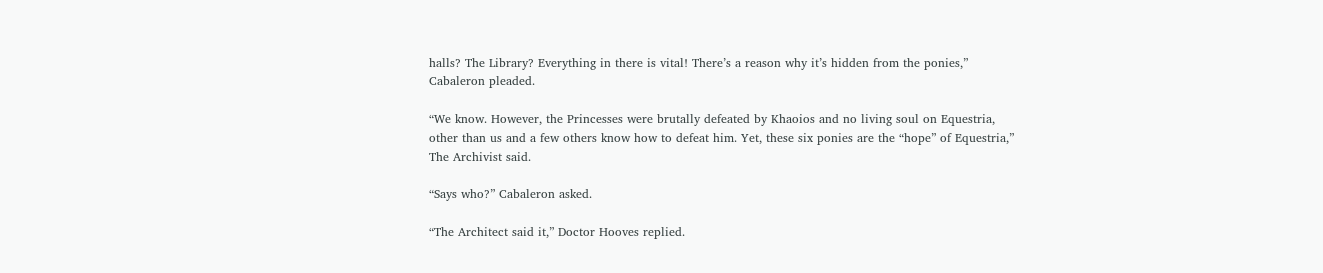halls? The Library? Everything in there is vital! There’s a reason why it’s hidden from the ponies,” Cabaleron pleaded.

“We know. However, the Princesses were brutally defeated by Khaoios and no living soul on Equestria, other than us and a few others know how to defeat him. Yet, these six ponies are the “hope” of Equestria,” The Archivist said.

“Says who?” Cabaleron asked.

“The Architect said it,” Doctor Hooves replied.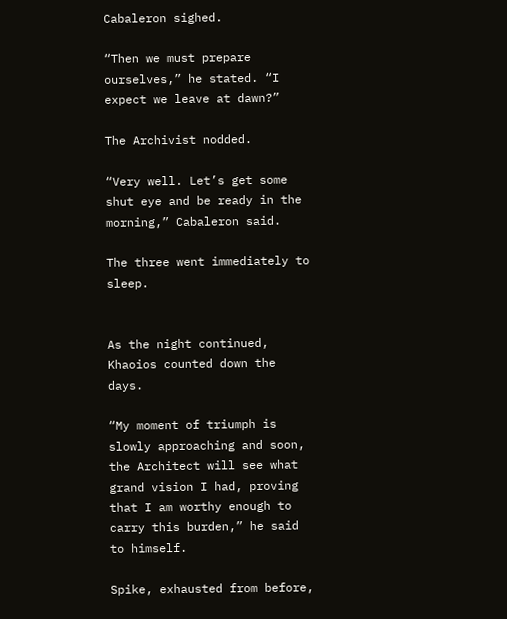Cabaleron sighed.

“Then we must prepare ourselves,” he stated. “I expect we leave at dawn?”

The Archivist nodded.

“Very well. Let’s get some shut eye and be ready in the morning,” Cabaleron said.

The three went immediately to sleep.


As the night continued, Khaoios counted down the days.

“My moment of triumph is slowly approaching and soon, the Architect will see what grand vision I had, proving that I am worthy enough to carry this burden,” he said to himself.

Spike, exhausted from before,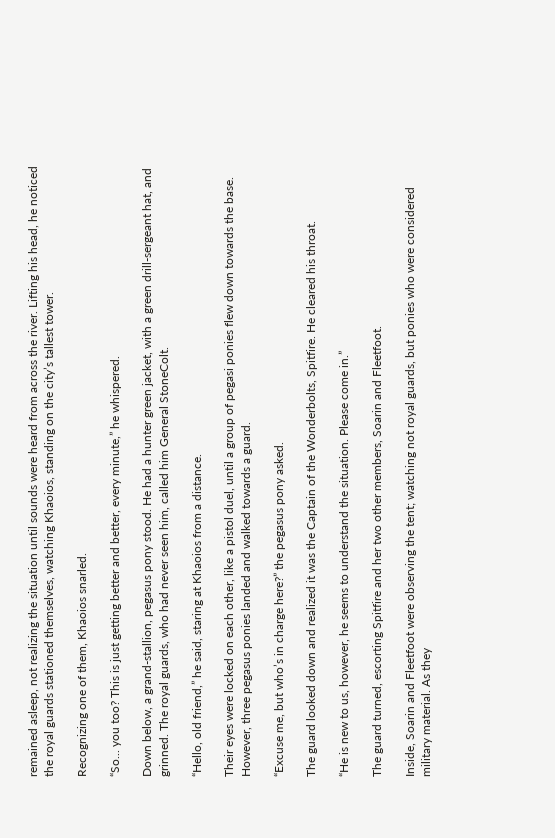remained asleep, not realizing the situation until sounds were heard from across the river. Lifting his head, he noticed the royal guards stationed themselves, watching Khaoios, standing on the city’s tallest tower.

Recognizing one of them, Khaoios snarled.

“So... you too? This is just getting better and better, every minute,” he whispered.

Down below, a grand-stallion, pegasus pony stood. He had a hunter green jacket, with a green drill-sergeant hat, and grinned. The royal guards, who had never seen him, called him General StoneColt.

“Hello, old friend,” he said, staring at Khaoios from a distance.

Their eyes were locked on each other, like a pistol duel, until a group of pegasi ponies flew down towards the base. However, three pegasus ponies landed and walked towards a guard.

“Excuse me, but who’s in charge here?” the pegasus pony asked.

The guard looked down and realized it was the Captain of the Wonderbolts, Spitfire. He cleared his throat.

“He is new to us, however, he seems to understand the situation. Please come in.”

The guard turned, escorting Spitfire and her two other members, Soarin and Fleetfoot.

Inside, Soarin and Fleetfoot were observing the tent; watching not royal guards, but ponies who were considered military material. As they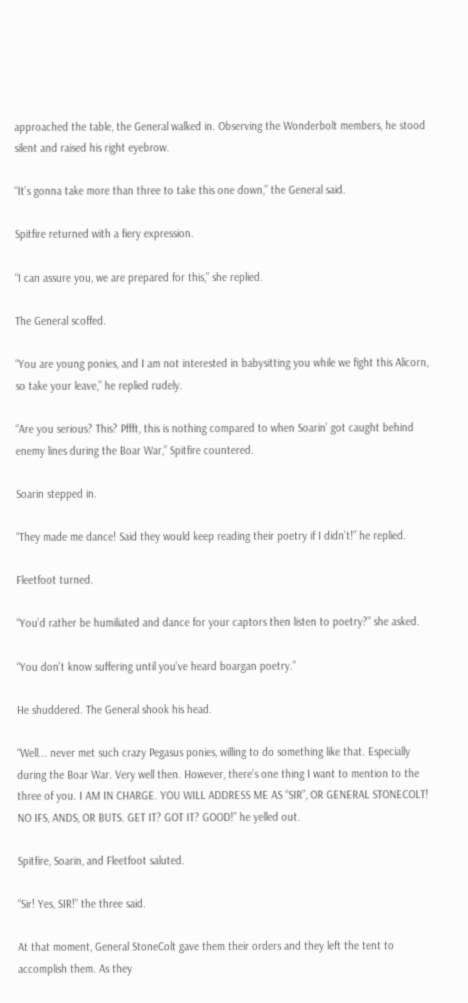approached the table, the General walked in. Observing the Wonderbolt members, he stood silent and raised his right eyebrow.

“It’s gonna take more than three to take this one down,” the General said.

Spitfire returned with a fiery expression.

“I can assure you, we are prepared for this,” she replied.

The General scoffed.

“You are young ponies, and I am not interested in babysitting you while we fight this Alicorn, so take your leave,” he replied rudely.

“Are you serious? This? Pffft, this is nothing compared to when Soarin’ got caught behind enemy lines during the Boar War,” Spitfire countered.

Soarin stepped in.

“They made me dance! Said they would keep reading their poetry if I didn’t!” he replied.

Fleetfoot turned.

“You’d rather be humiliated and dance for your captors then listen to poetry?” she asked.

“You don’t know suffering until you’ve heard boargan poetry.”

He shuddered. The General shook his head.

“Well... never met such crazy Pegasus ponies, willing to do something like that. Especially during the Boar War. Very well then. However, there’s one thing I want to mention to the three of you. I AM IN CHARGE. YOU WILL ADDRESS ME AS “SIR”, OR GENERAL STONECOLT! NO IFS, ANDS, OR BUTS. GET IT? GOT IT? GOOD!” he yelled out.

Spitfire, Soarin, and Fleetfoot saluted.

“Sir! Yes, SIR!” the three said.

At that moment, General StoneColt gave them their orders and they left the tent to accomplish them. As they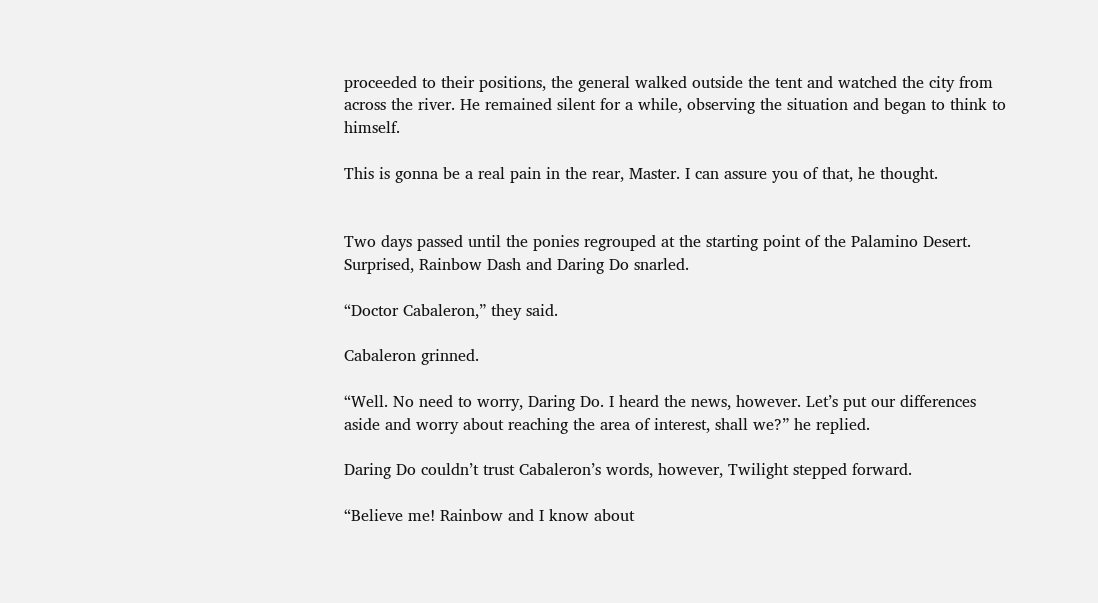proceeded to their positions, the general walked outside the tent and watched the city from across the river. He remained silent for a while, observing the situation and began to think to himself.

This is gonna be a real pain in the rear, Master. I can assure you of that, he thought.


Two days passed until the ponies regrouped at the starting point of the Palamino Desert. Surprised, Rainbow Dash and Daring Do snarled.

“Doctor Cabaleron,” they said.

Cabaleron grinned.

“Well. No need to worry, Daring Do. I heard the news, however. Let’s put our differences aside and worry about reaching the area of interest, shall we?” he replied.

Daring Do couldn’t trust Cabaleron’s words, however, Twilight stepped forward.

“Believe me! Rainbow and I know about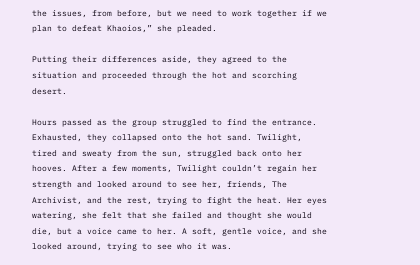the issues, from before, but we need to work together if we plan to defeat Khaoios,” she pleaded.

Putting their differences aside, they agreed to the situation and proceeded through the hot and scorching desert.

Hours passed as the group struggled to find the entrance. Exhausted, they collapsed onto the hot sand. Twilight, tired and sweaty from the sun, struggled back onto her hooves. After a few moments, Twilight couldn’t regain her strength and looked around to see her, friends, The Archivist, and the rest, trying to fight the heat. Her eyes watering, she felt that she failed and thought she would die, but a voice came to her. A soft, gentle voice, and she looked around, trying to see who it was.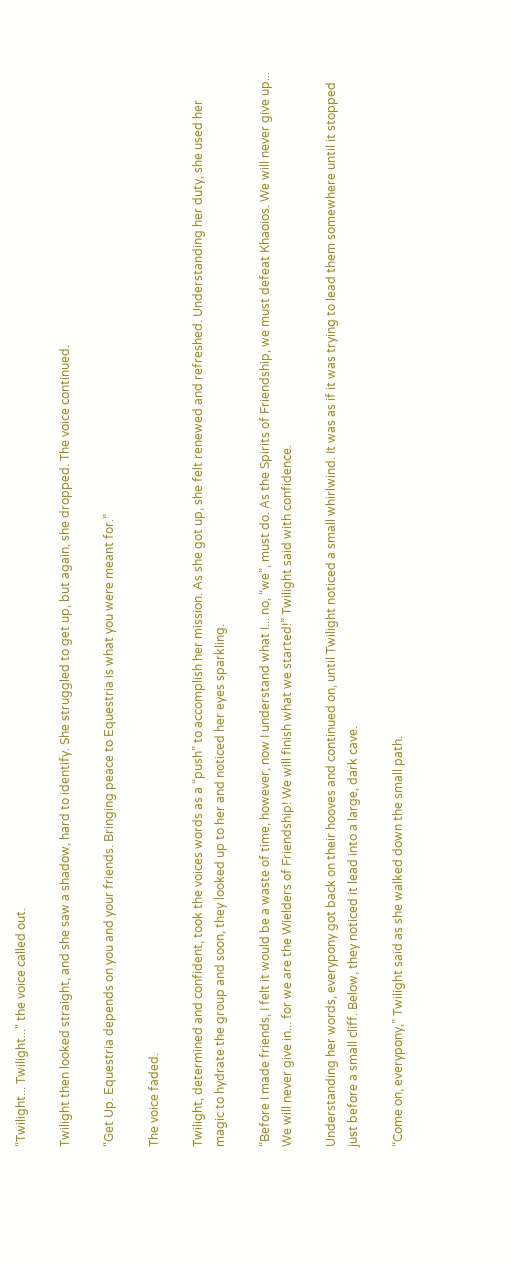“Twilight... Twilight..." the voice called out.

Twilight then looked straight, and she saw a shadow, hard to identify. She struggled to get up, but again, she dropped. The voice continued.

“Get Up. Equestria depends on you and your friends. Bringing peace to Equestria is what you were meant for.”

The voice faded.

Twilight, determined and confident, took the voices words as a “push” to accomplish her mission. As she got up, she felt renewed and refreshed. Understanding her duty, she used her magic to hydrate the group and soon, they looked up to her and noticed her eyes sparkling.

“Before I made friends, I felt it would be a waste of time, however, now I understand what I... no, “we”, must do. As the Spirits of Friendship, we must defeat Khaoios. We will never give up... We will never give in... for we are the Wielders of Friendship! We will finish what we started!” Twilight said with confidence.

Understanding her words, everypony got back on their hooves and continued on, until Twilight noticed a small whirlwind. It was as if it was trying to lead them somewhere until it stopped just before a small cliff. Below, they noticed it lead into a large, dark cave.

“Come on, everypony,” Twilight said as she walked down the small path.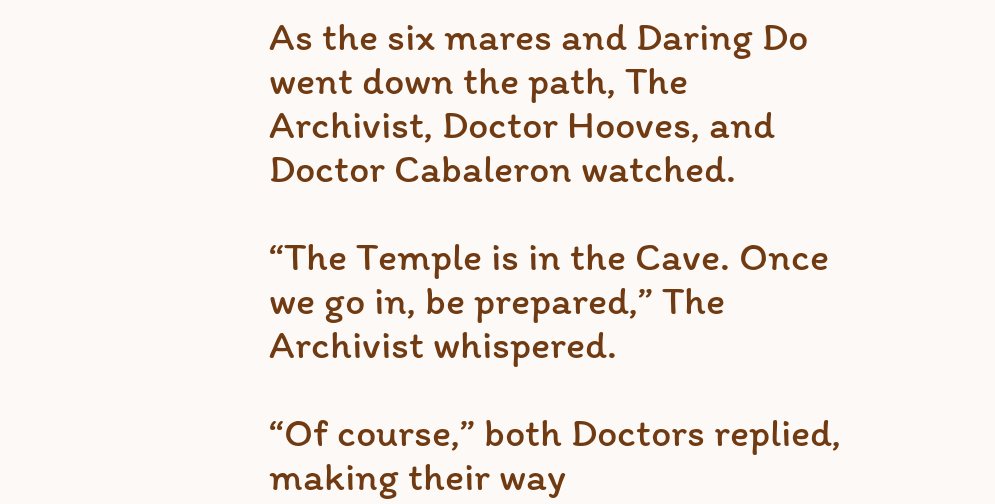As the six mares and Daring Do went down the path, The Archivist, Doctor Hooves, and Doctor Cabaleron watched.

“The Temple is in the Cave. Once we go in, be prepared,” The Archivist whispered.

“Of course,” both Doctors replied, making their way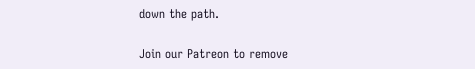down the path.

Join our Patreon to remove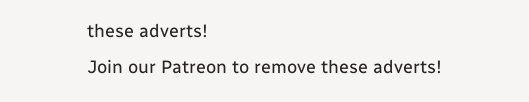these adverts!
Join our Patreon to remove these adverts!